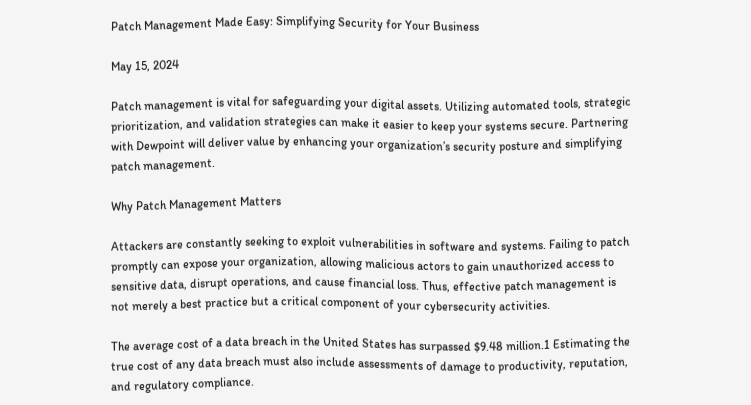Patch Management Made Easy: Simplifying Security for Your Business

May 15, 2024

Patch management is vital for safeguarding your digital assets. Utilizing automated tools, strategic prioritization, and validation strategies can make it easier to keep your systems secure. Partnering with Dewpoint will deliver value by enhancing your organization’s security posture and simplifying patch management.

Why Patch Management Matters

Attackers are constantly seeking to exploit vulnerabilities in software and systems. Failing to patch promptly can expose your organization, allowing malicious actors to gain unauthorized access to sensitive data, disrupt operations, and cause financial loss. Thus, effective patch management is not merely a best practice but a critical component of your cybersecurity activities.

The average cost of a data breach in the United States has surpassed $9.48 million.1 Estimating the true cost of any data breach must also include assessments of damage to productivity, reputation, and regulatory compliance.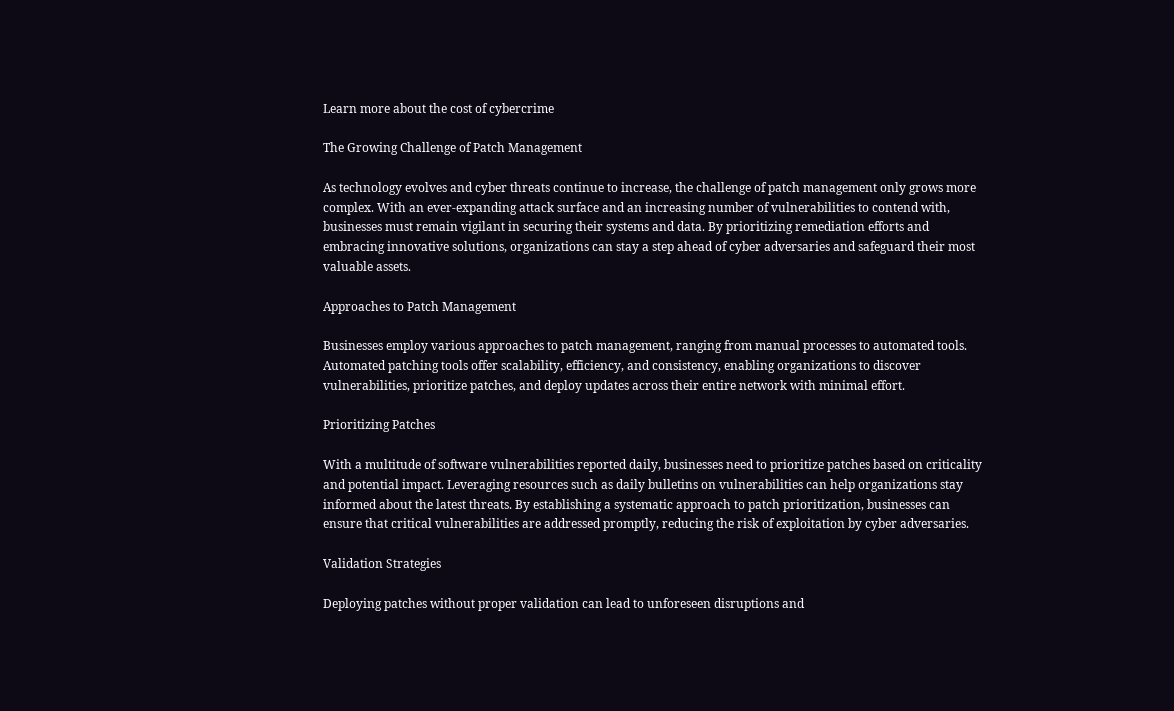Learn more about the cost of cybercrime

The Growing Challenge of Patch Management

As technology evolves and cyber threats continue to increase, the challenge of patch management only grows more complex. With an ever-expanding attack surface and an increasing number of vulnerabilities to contend with, businesses must remain vigilant in securing their systems and data. By prioritizing remediation efforts and embracing innovative solutions, organizations can stay a step ahead of cyber adversaries and safeguard their most valuable assets.

Approaches to Patch Management

Businesses employ various approaches to patch management, ranging from manual processes to automated tools. Automated patching tools offer scalability, efficiency, and consistency, enabling organizations to discover vulnerabilities, prioritize patches, and deploy updates across their entire network with minimal effort.

Prioritizing Patches

With a multitude of software vulnerabilities reported daily, businesses need to prioritize patches based on criticality and potential impact. Leveraging resources such as daily bulletins on vulnerabilities can help organizations stay informed about the latest threats. By establishing a systematic approach to patch prioritization, businesses can ensure that critical vulnerabilities are addressed promptly, reducing the risk of exploitation by cyber adversaries.

Validation Strategies

Deploying patches without proper validation can lead to unforeseen disruptions and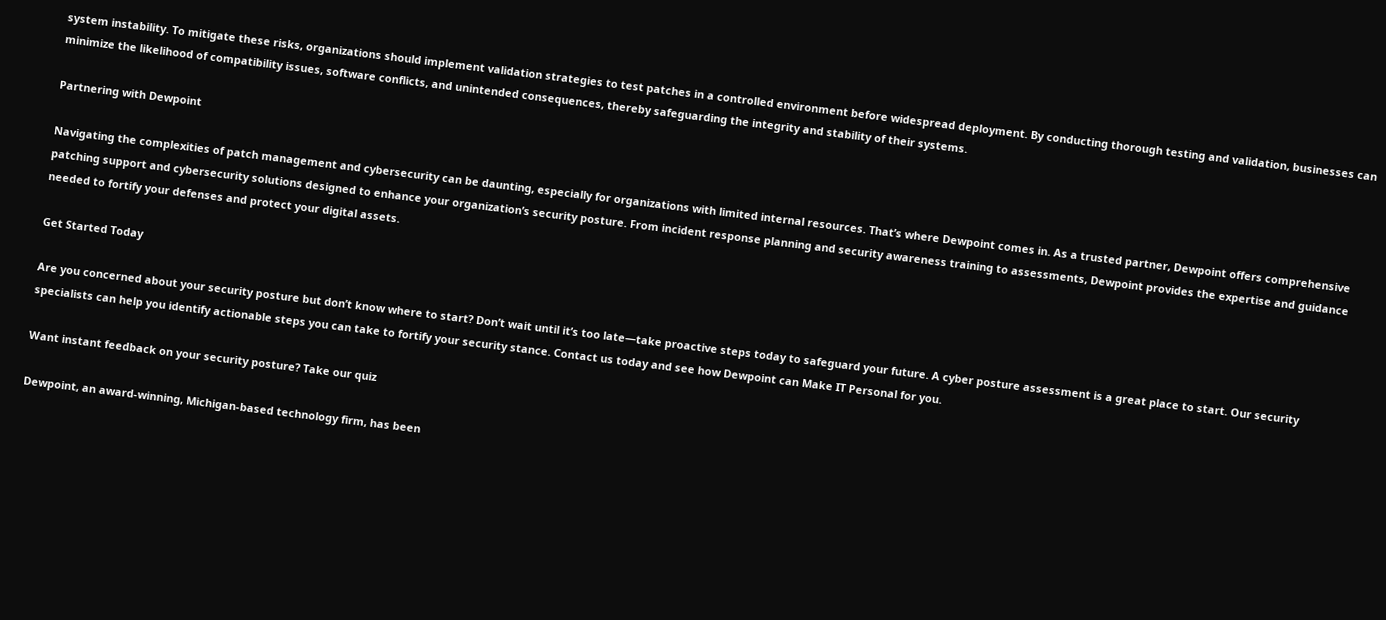system instability. To mitigate these risks, organizations should implement validation strategies to test patches in a controlled environment before widespread deployment. By conducting thorough testing and validation, businesses can minimize the likelihood of compatibility issues, software conflicts, and unintended consequences, thereby safeguarding the integrity and stability of their systems.

Partnering with Dewpoint

Navigating the complexities of patch management and cybersecurity can be daunting, especially for organizations with limited internal resources. That’s where Dewpoint comes in. As a trusted partner, Dewpoint offers comprehensive patching support and cybersecurity solutions designed to enhance your organization’s security posture. From incident response planning and security awareness training to assessments, Dewpoint provides the expertise and guidance needed to fortify your defenses and protect your digital assets.

Get Started Today

Are you concerned about your security posture but don’t know where to start? Don’t wait until it’s too late—take proactive steps today to safeguard your future. A cyber posture assessment is a great place to start. Our security specialists can help you identify actionable steps you can take to fortify your security stance. Contact us today and see how Dewpoint can Make IT Personal for you.

Want instant feedback on your security posture? Take our quiz

Dewpoint, an award-winning, Michigan-based technology firm, has been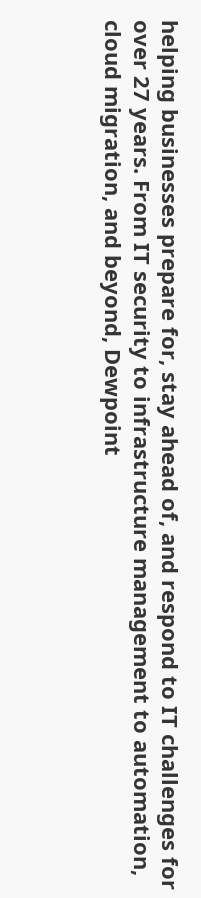helping businesses prepare for, stay ahead of, and respond to IT challenges for over 27 years. From IT security to infrastructure management to automation, cloud migration, and beyond, Dewpoint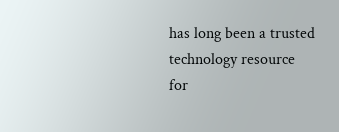has long been a trusted technology resource for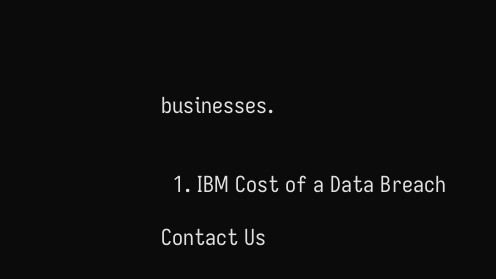businesses.


  1. IBM Cost of a Data Breach

Contact Us